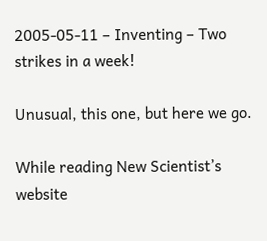2005-05-11 – Inventing – Two strikes in a week!

Unusual, this one, but here we go.

While reading New Scientist’s website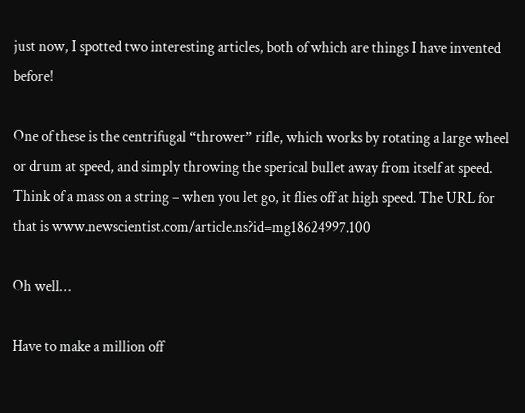just now, I spotted two interesting articles, both of which are things I have invented before!

One of these is the centrifugal “thrower” rifle, which works by rotating a large wheel or drum at speed, and simply throwing the sperical bullet away from itself at speed. Think of a mass on a string – when you let go, it flies off at high speed. The URL for that is www.newscientist.com/article.ns?id=mg18624997.100

Oh well…

Have to make a million off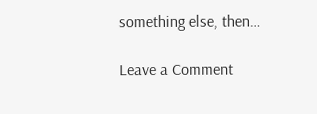something else, then…

Leave a Comment